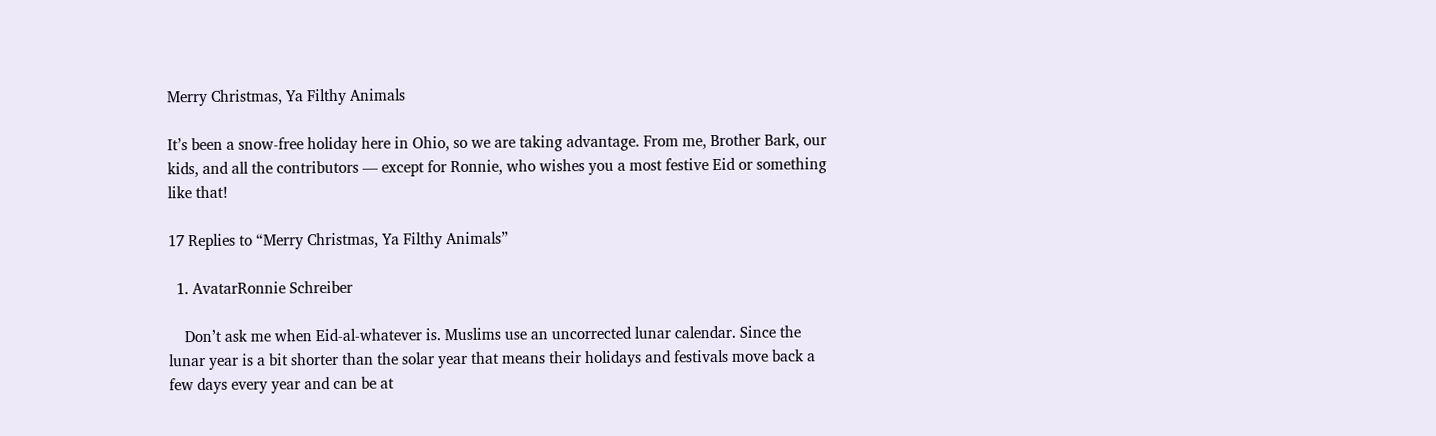Merry Christmas, Ya Filthy Animals

It’s been a snow-free holiday here in Ohio, so we are taking advantage. From me, Brother Bark, our kids, and all the contributors — except for Ronnie, who wishes you a most festive Eid or something like that!

17 Replies to “Merry Christmas, Ya Filthy Animals”

  1. AvatarRonnie Schreiber

    Don’t ask me when Eid-al-whatever is. Muslims use an uncorrected lunar calendar. Since the lunar year is a bit shorter than the solar year that means their holidays and festivals move back a few days every year and can be at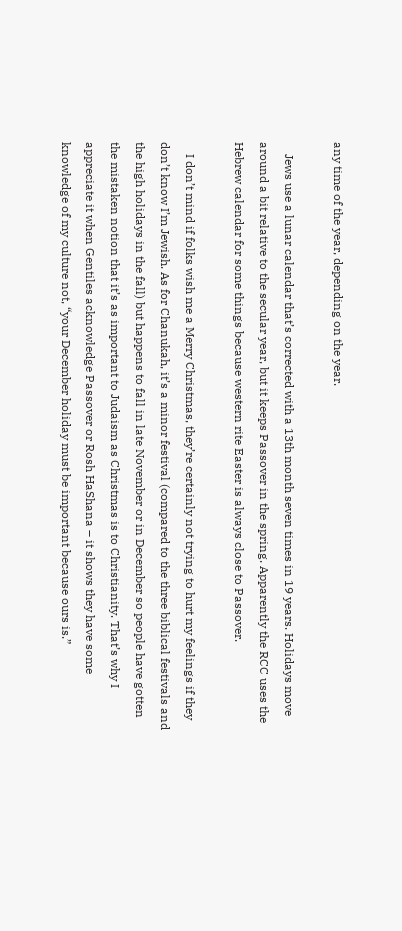any time of the year, depending on the year.

    Jews use a lunar calendar that’s corrected with a 13th month seven times in 19 years. Holidays move around a bit relative to the secular year, but it keeps Passover in the spring. Apparently the RCC uses the Hebrew calendar for some things because western rite Easter is always close to Passover.

    I don’t mind if folks wish me a Merry Christmas, they’re certainly not trying to hurt my feelings if they don’t know I’m Jewish. As for Chanukah, it’s a minor festival (compared to the three biblical festivals and the high holidays in the fall) but happens to fall in late November or in December so people have gotten the mistaken notion that it’s as important to Judaism as Christmas is to Christianity. That’s why I appreciate it when Gentiles acknowledge Passover or Rosh HaShana – it shows they have some knowledge of my culture not, “your December holiday must be important because ours is.”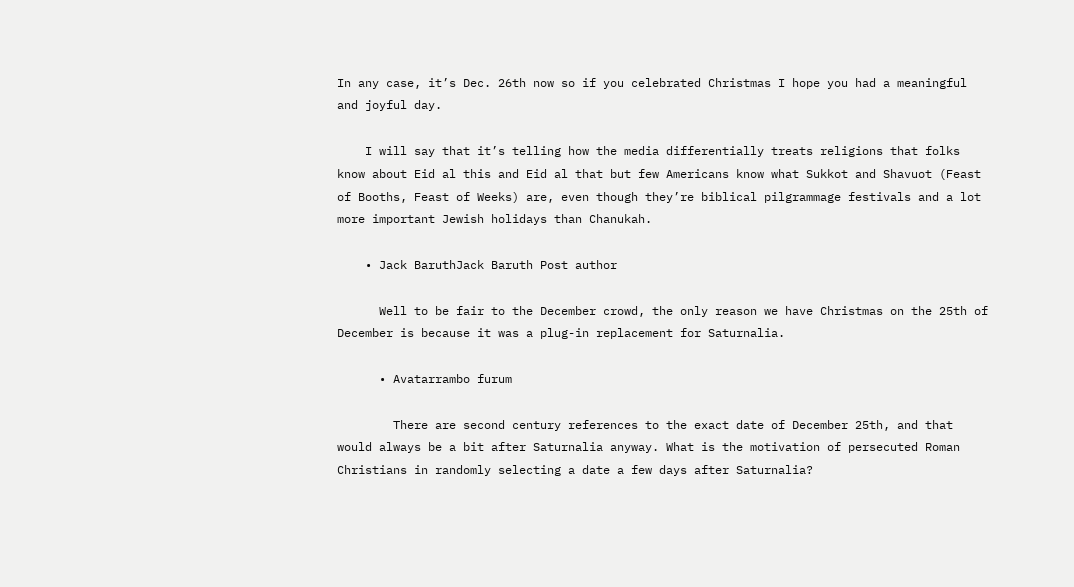In any case, it’s Dec. 26th now so if you celebrated Christmas I hope you had a meaningful and joyful day.

    I will say that it’s telling how the media differentially treats religions that folks know about Eid al this and Eid al that but few Americans know what Sukkot and Shavuot (Feast of Booths, Feast of Weeks) are, even though they’re biblical pilgrammage festivals and a lot more important Jewish holidays than Chanukah.

    • Jack BaruthJack Baruth Post author

      Well to be fair to the December crowd, the only reason we have Christmas on the 25th of December is because it was a plug-in replacement for Saturnalia.

      • Avatarrambo furum

        There are second century references to the exact date of December 25th, and that would always be a bit after Saturnalia anyway. What is the motivation of persecuted Roman Christians in randomly selecting a date a few days after Saturnalia?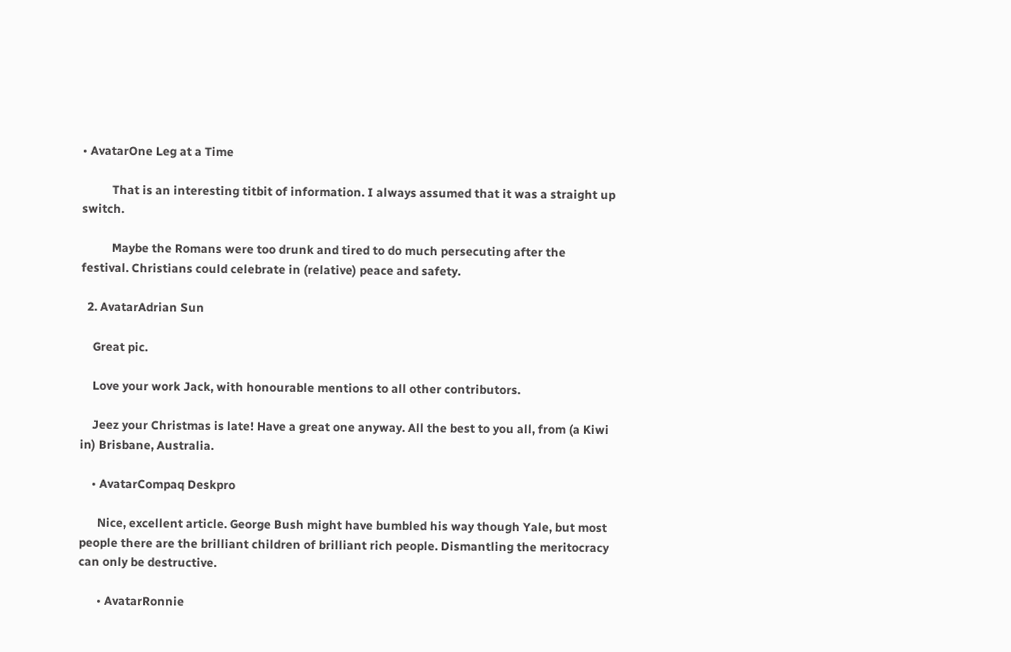• AvatarOne Leg at a Time

          That is an interesting titbit of information. I always assumed that it was a straight up switch.

          Maybe the Romans were too drunk and tired to do much persecuting after the festival. Christians could celebrate in (relative) peace and safety.

  2. AvatarAdrian Sun

    Great pic.

    Love your work Jack, with honourable mentions to all other contributors.

    Jeez your Christmas is late! Have a great one anyway. All the best to you all, from (a Kiwi in) Brisbane, Australia.

    • AvatarCompaq Deskpro

      Nice, excellent article. George Bush might have bumbled his way though Yale, but most people there are the brilliant children of brilliant rich people. Dismantling the meritocracy can only be destructive.

      • AvatarRonnie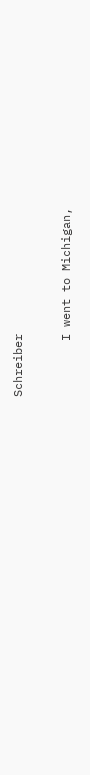Schreiber

        I went to Michigan,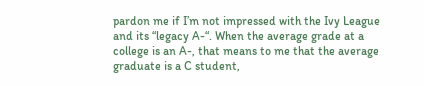pardon me if I’m not impressed with the Ivy League and its “legacy A-“. When the average grade at a college is an A-, that means to me that the average graduate is a C student,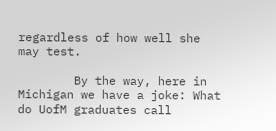regardless of how well she may test.

        By the way, here in Michigan we have a joke: What do UofM graduates call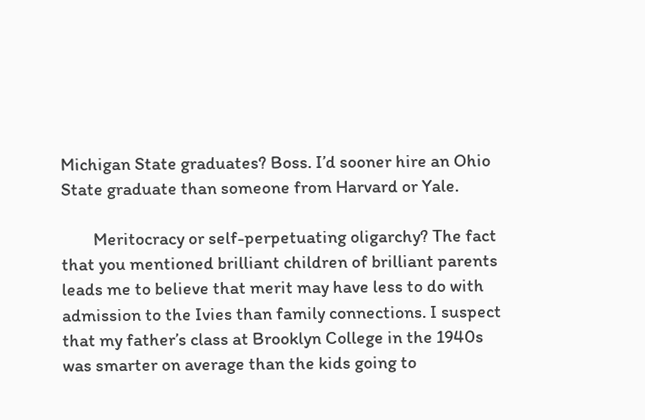Michigan State graduates? Boss. I’d sooner hire an Ohio State graduate than someone from Harvard or Yale.

        Meritocracy or self-perpetuating oligarchy? The fact that you mentioned brilliant children of brilliant parents leads me to believe that merit may have less to do with admission to the Ivies than family connections. I suspect that my father’s class at Brooklyn College in the 1940s was smarter on average than the kids going to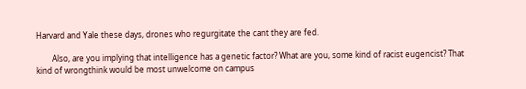Harvard and Yale these days, drones who regurgitate the cant they are fed.

        Also, are you implying that intelligence has a genetic factor? What are you, some kind of racist eugencist? That kind of wrongthink would be most unwelcome on campus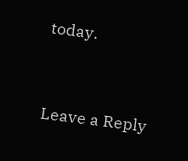today.


Leave a Reply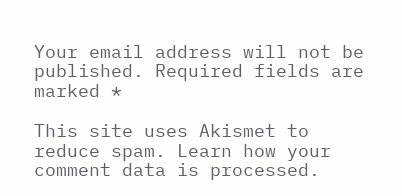Your email address will not be published. Required fields are marked *

This site uses Akismet to reduce spam. Learn how your comment data is processed.